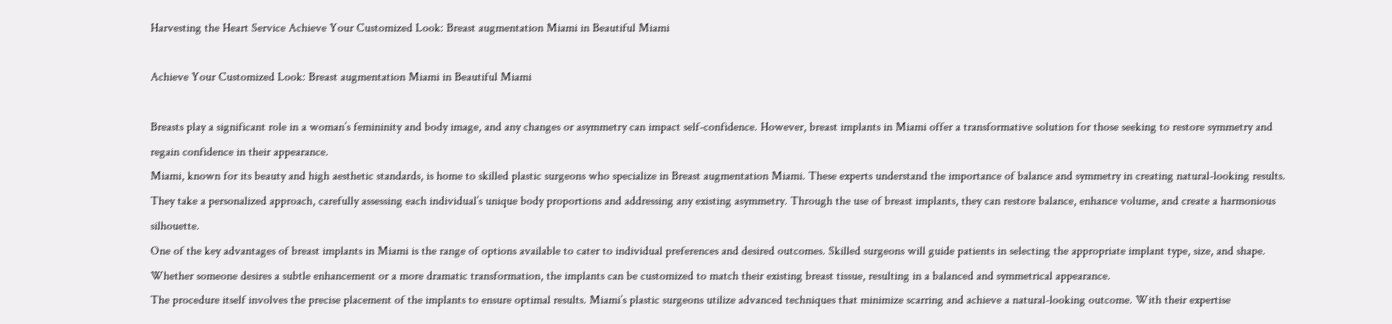Harvesting the Heart Service Achieve Your Customized Look: Breast augmentation Miami in Beautiful Miami

Achieve Your Customized Look: Breast augmentation Miami in Beautiful Miami

Breasts play a significant role in a woman’s femininity and body image, and any changes or asymmetry can impact self-confidence. However, breast implants in Miami offer a transformative solution for those seeking to restore symmetry and regain confidence in their appearance.
Miami, known for its beauty and high aesthetic standards, is home to skilled plastic surgeons who specialize in Breast augmentation Miami. These experts understand the importance of balance and symmetry in creating natural-looking results. They take a personalized approach, carefully assessing each individual’s unique body proportions and addressing any existing asymmetry. Through the use of breast implants, they can restore balance, enhance volume, and create a harmonious silhouette.
One of the key advantages of breast implants in Miami is the range of options available to cater to individual preferences and desired outcomes. Skilled surgeons will guide patients in selecting the appropriate implant type, size, and shape. Whether someone desires a subtle enhancement or a more dramatic transformation, the implants can be customized to match their existing breast tissue, resulting in a balanced and symmetrical appearance.
The procedure itself involves the precise placement of the implants to ensure optimal results. Miami’s plastic surgeons utilize advanced techniques that minimize scarring and achieve a natural-looking outcome. With their expertise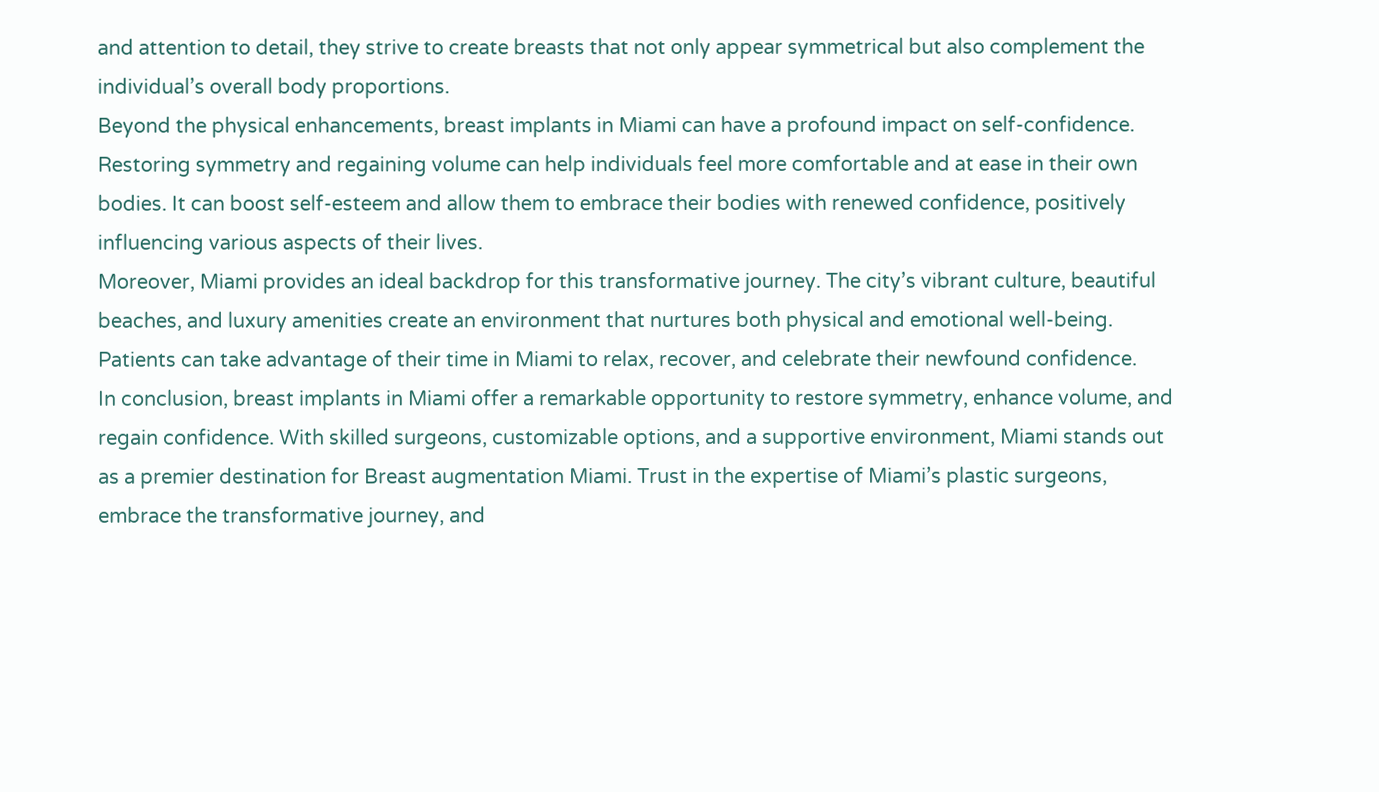and attention to detail, they strive to create breasts that not only appear symmetrical but also complement the individual’s overall body proportions.
Beyond the physical enhancements, breast implants in Miami can have a profound impact on self-confidence. Restoring symmetry and regaining volume can help individuals feel more comfortable and at ease in their own bodies. It can boost self-esteem and allow them to embrace their bodies with renewed confidence, positively influencing various aspects of their lives.
Moreover, Miami provides an ideal backdrop for this transformative journey. The city’s vibrant culture, beautiful beaches, and luxury amenities create an environment that nurtures both physical and emotional well-being. Patients can take advantage of their time in Miami to relax, recover, and celebrate their newfound confidence.
In conclusion, breast implants in Miami offer a remarkable opportunity to restore symmetry, enhance volume, and regain confidence. With skilled surgeons, customizable options, and a supportive environment, Miami stands out as a premier destination for Breast augmentation Miami. Trust in the expertise of Miami’s plastic surgeons, embrace the transformative journey, and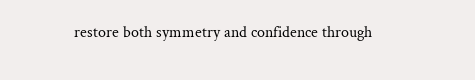restore both symmetry and confidence through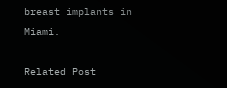breast implants in Miami.

Related Post